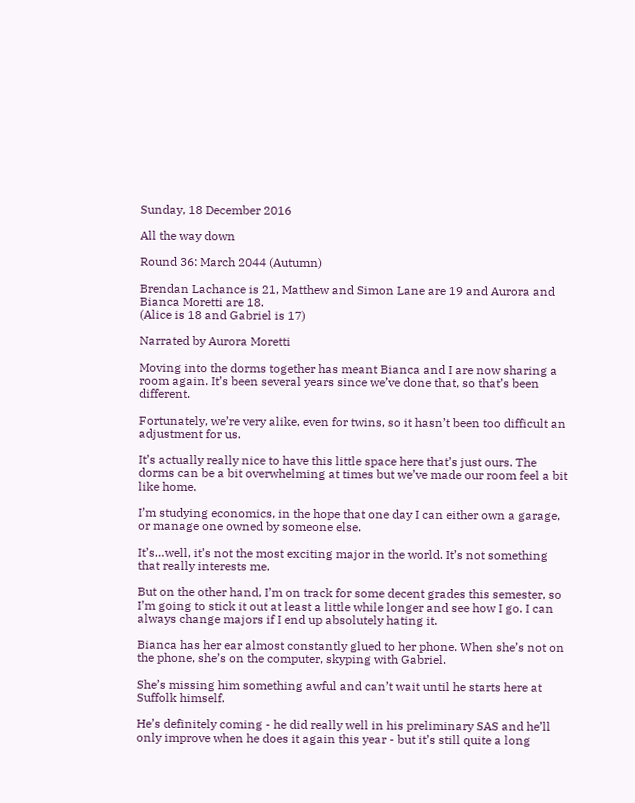Sunday, 18 December 2016

All the way down

Round 36: March 2044 (Autumn)

Brendan Lachance is 21, Matthew and Simon Lane are 19 and Aurora and Bianca Moretti are 18.
(Alice is 18 and Gabriel is 17)

Narrated by Aurora Moretti

Moving into the dorms together has meant Bianca and I are now sharing a room again. It’s been several years since we’ve done that, so that’s been different.

Fortunately, we’re very alike, even for twins, so it hasn’t been too difficult an adjustment for us.

It’s actually really nice to have this little space here that’s just ours. The dorms can be a bit overwhelming at times but we’ve made our room feel a bit like home.

I’m studying economics, in the hope that one day I can either own a garage, or manage one owned by someone else.

It’s…well, it’s not the most exciting major in the world. It’s not something that really interests me.

But on the other hand, I’m on track for some decent grades this semester, so I’m going to stick it out at least a little while longer and see how I go. I can always change majors if I end up absolutely hating it.

Bianca has her ear almost constantly glued to her phone. When she’s not on the phone, she’s on the computer, skyping with Gabriel.

She’s missing him something awful and can’t wait until he starts here at Suffolk himself.

He’s definitely coming - he did really well in his preliminary SAS and he’ll only improve when he does it again this year - but it’s still quite a long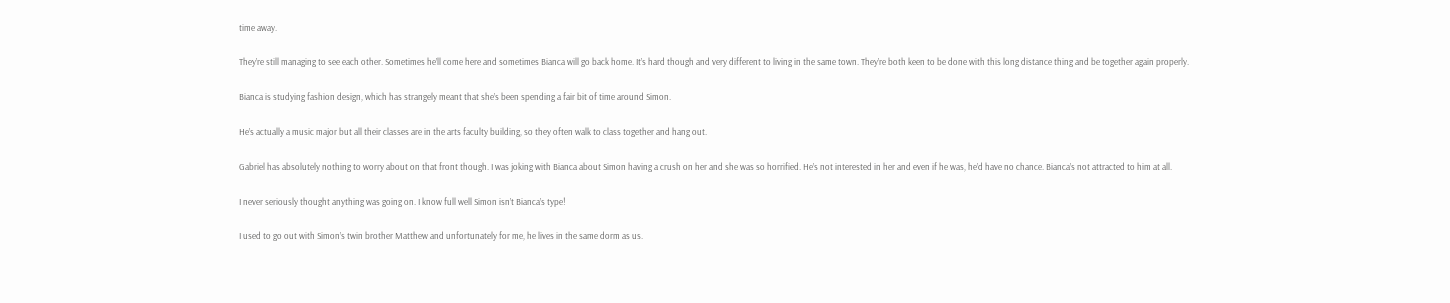time away.

They’re still managing to see each other. Sometimes he’ll come here and sometimes Bianca will go back home. It’s hard though and very different to living in the same town. They’re both keen to be done with this long distance thing and be together again properly.

Bianca is studying fashion design, which has strangely meant that she’s been spending a fair bit of time around Simon.

He’s actually a music major but all their classes are in the arts faculty building, so they often walk to class together and hang out.

Gabriel has absolutely nothing to worry about on that front though. I was joking with Bianca about Simon having a crush on her and she was so horrified. He’s not interested in her and even if he was, he’d have no chance. Bianca’s not attracted to him at all.

I never seriously thought anything was going on. I know full well Simon isn’t Bianca’s type!

I used to go out with Simon’s twin brother Matthew and unfortunately for me, he lives in the same dorm as us.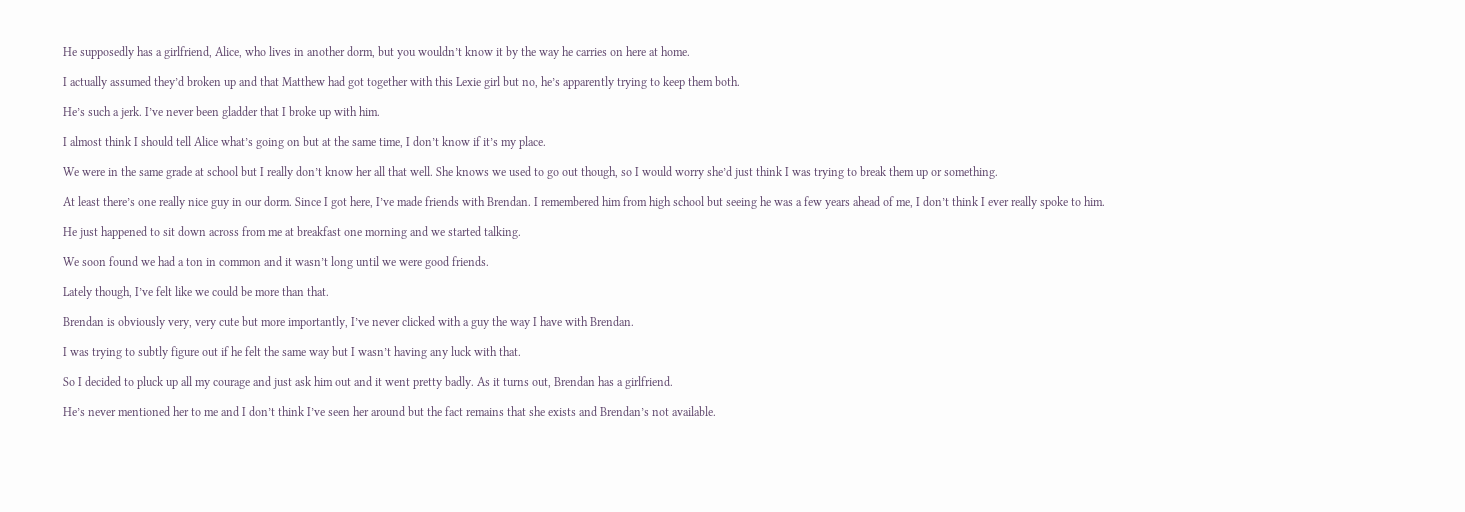He supposedly has a girlfriend, Alice, who lives in another dorm, but you wouldn’t know it by the way he carries on here at home.

I actually assumed they’d broken up and that Matthew had got together with this Lexie girl but no, he’s apparently trying to keep them both.

He’s such a jerk. I’ve never been gladder that I broke up with him.

I almost think I should tell Alice what’s going on but at the same time, I don’t know if it’s my place.

We were in the same grade at school but I really don’t know her all that well. She knows we used to go out though, so I would worry she’d just think I was trying to break them up or something.

At least there’s one really nice guy in our dorm. Since I got here, I’ve made friends with Brendan. I remembered him from high school but seeing he was a few years ahead of me, I don’t think I ever really spoke to him.

He just happened to sit down across from me at breakfast one morning and we started talking.

We soon found we had a ton in common and it wasn’t long until we were good friends.

Lately though, I’ve felt like we could be more than that.

Brendan is obviously very, very cute but more importantly, I’ve never clicked with a guy the way I have with Brendan.

I was trying to subtly figure out if he felt the same way but I wasn’t having any luck with that.

So I decided to pluck up all my courage and just ask him out and it went pretty badly. As it turns out, Brendan has a girlfriend.

He’s never mentioned her to me and I don’t think I’ve seen her around but the fact remains that she exists and Brendan’s not available.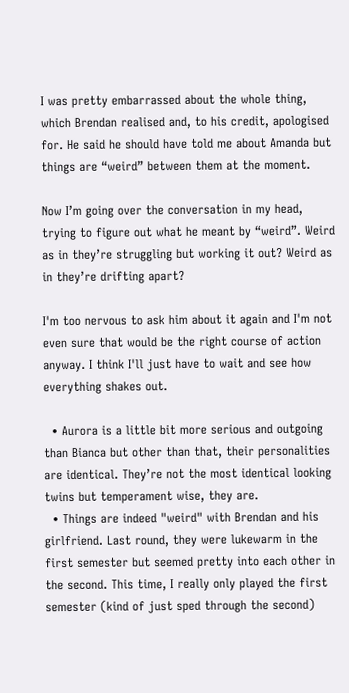I was pretty embarrassed about the whole thing, which Brendan realised and, to his credit, apologised for. He said he should have told me about Amanda but things are “weird” between them at the moment.

Now I’m going over the conversation in my head, trying to figure out what he meant by “weird”. Weird as in they’re struggling but working it out? Weird as in they’re drifting apart?

I'm too nervous to ask him about it again and I'm not even sure that would be the right course of action anyway. I think I'll just have to wait and see how everything shakes out.

  • Aurora is a little bit more serious and outgoing than Bianca but other than that, their personalities are identical. They’re not the most identical looking twins but temperament wise, they are.
  • Things are indeed "weird" with Brendan and his girlfriend. Last round, they were lukewarm in the first semester but seemed pretty into each other in the second. This time, I really only played the first semester (kind of just sped through the second)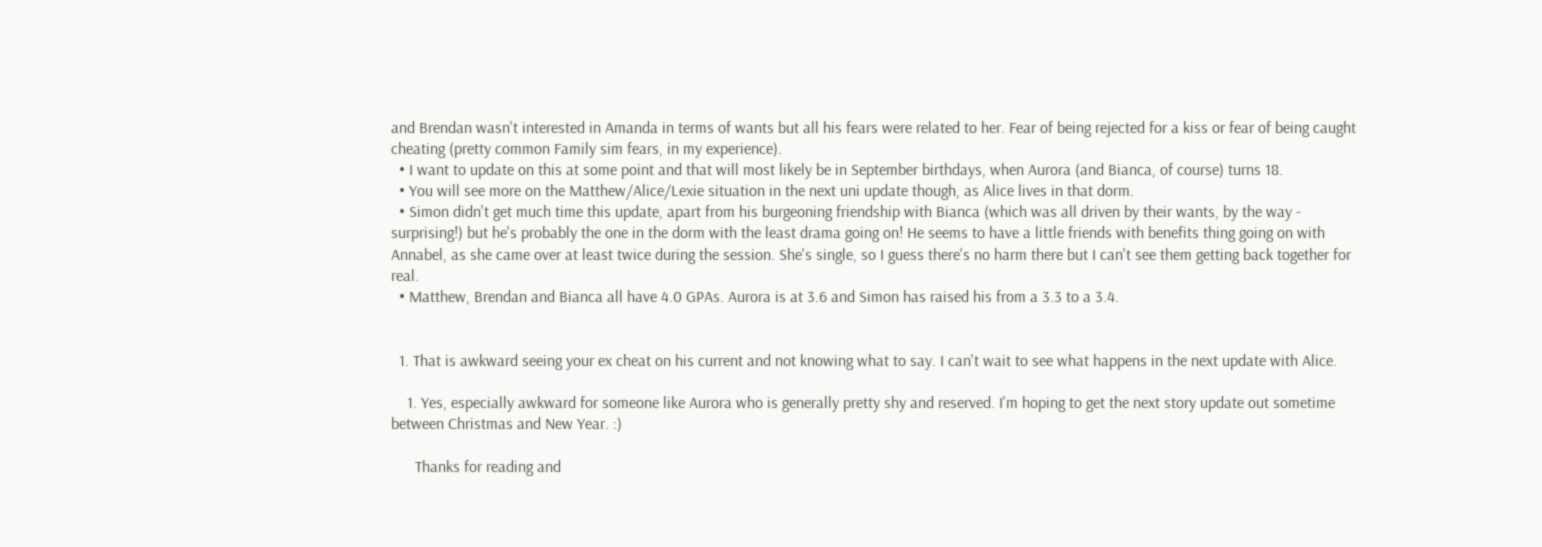and Brendan wasn't interested in Amanda in terms of wants but all his fears were related to her. Fear of being rejected for a kiss or fear of being caught cheating (pretty common Family sim fears, in my experience).
  • I want to update on this at some point and that will most likely be in September birthdays, when Aurora (and Bianca, of course) turns 18.
  • You will see more on the Matthew/Alice/Lexie situation in the next uni update though, as Alice lives in that dorm.
  • Simon didn't get much time this update, apart from his burgeoning friendship with Bianca (which was all driven by their wants, by the way - surprising!) but he's probably the one in the dorm with the least drama going on! He seems to have a little friends with benefits thing going on with Annabel, as she came over at least twice during the session. She's single, so I guess there's no harm there but I can't see them getting back together for real.
  • Matthew, Brendan and Bianca all have 4.0 GPAs. Aurora is at 3.6 and Simon has raised his from a 3.3 to a 3.4.


  1. That is awkward seeing your ex cheat on his current and not knowing what to say. I can't wait to see what happens in the next update with Alice.

    1. Yes, especially awkward for someone like Aurora who is generally pretty shy and reserved. I'm hoping to get the next story update out sometime between Christmas and New Year. :)

      Thanks for reading and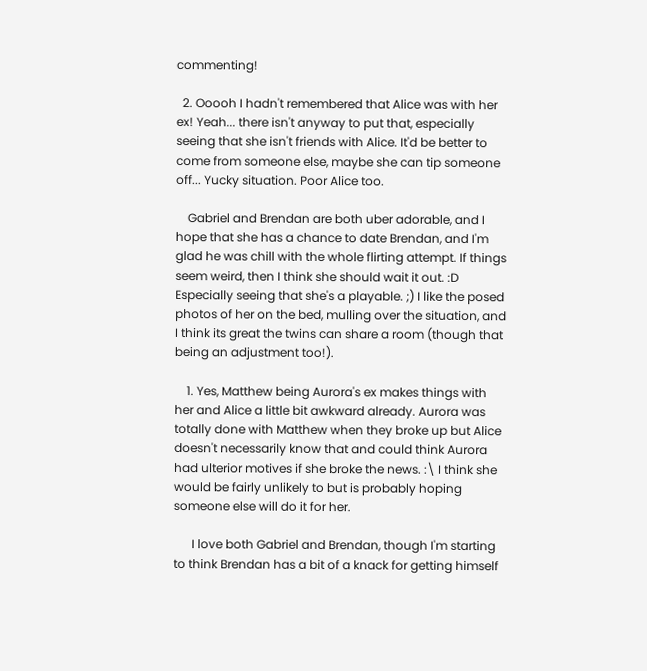commenting!

  2. Ooooh I hadn't remembered that Alice was with her ex! Yeah... there isn't anyway to put that, especially seeing that she isn't friends with Alice. It'd be better to come from someone else, maybe she can tip someone off... Yucky situation. Poor Alice too.

    Gabriel and Brendan are both uber adorable, and I hope that she has a chance to date Brendan, and I'm glad he was chill with the whole flirting attempt. If things seem weird, then I think she should wait it out. :D Especially seeing that she's a playable. ;) I like the posed photos of her on the bed, mulling over the situation, and I think its great the twins can share a room (though that being an adjustment too!).

    1. Yes, Matthew being Aurora's ex makes things with her and Alice a little bit awkward already. Aurora was totally done with Matthew when they broke up but Alice doesn't necessarily know that and could think Aurora had ulterior motives if she broke the news. :\ I think she would be fairly unlikely to but is probably hoping someone else will do it for her.

      I love both Gabriel and Brendan, though I'm starting to think Brendan has a bit of a knack for getting himself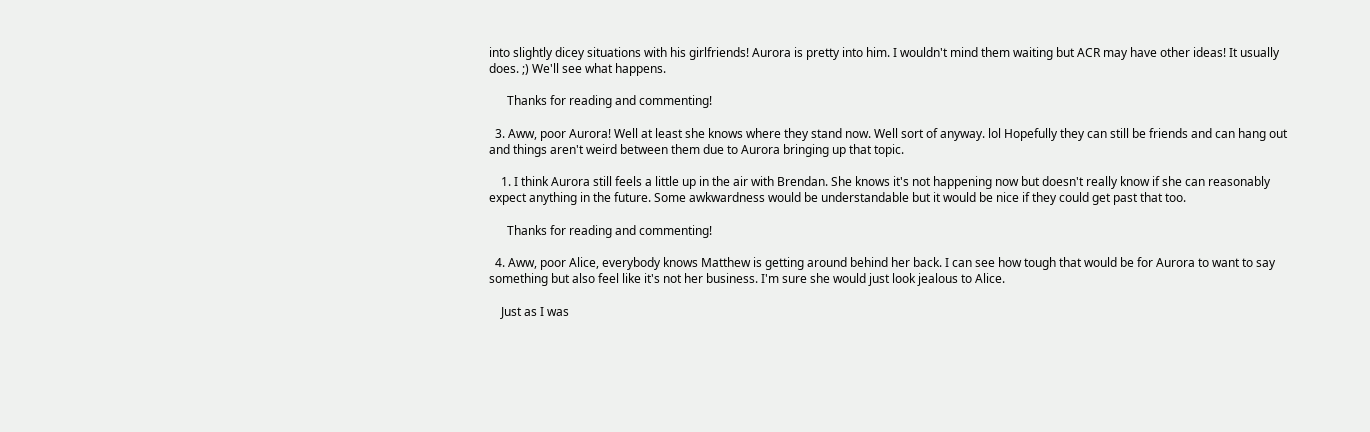into slightly dicey situations with his girlfriends! Aurora is pretty into him. I wouldn't mind them waiting but ACR may have other ideas! It usually does. ;) We'll see what happens.

      Thanks for reading and commenting!

  3. Aww, poor Aurora! Well at least she knows where they stand now. Well sort of anyway. lol Hopefully they can still be friends and can hang out and things aren't weird between them due to Aurora bringing up that topic.

    1. I think Aurora still feels a little up in the air with Brendan. She knows it's not happening now but doesn't really know if she can reasonably expect anything in the future. Some awkwardness would be understandable but it would be nice if they could get past that too.

      Thanks for reading and commenting!

  4. Aww, poor Alice, everybody knows Matthew is getting around behind her back. I can see how tough that would be for Aurora to want to say something but also feel like it's not her business. I'm sure she would just look jealous to Alice.

    Just as I was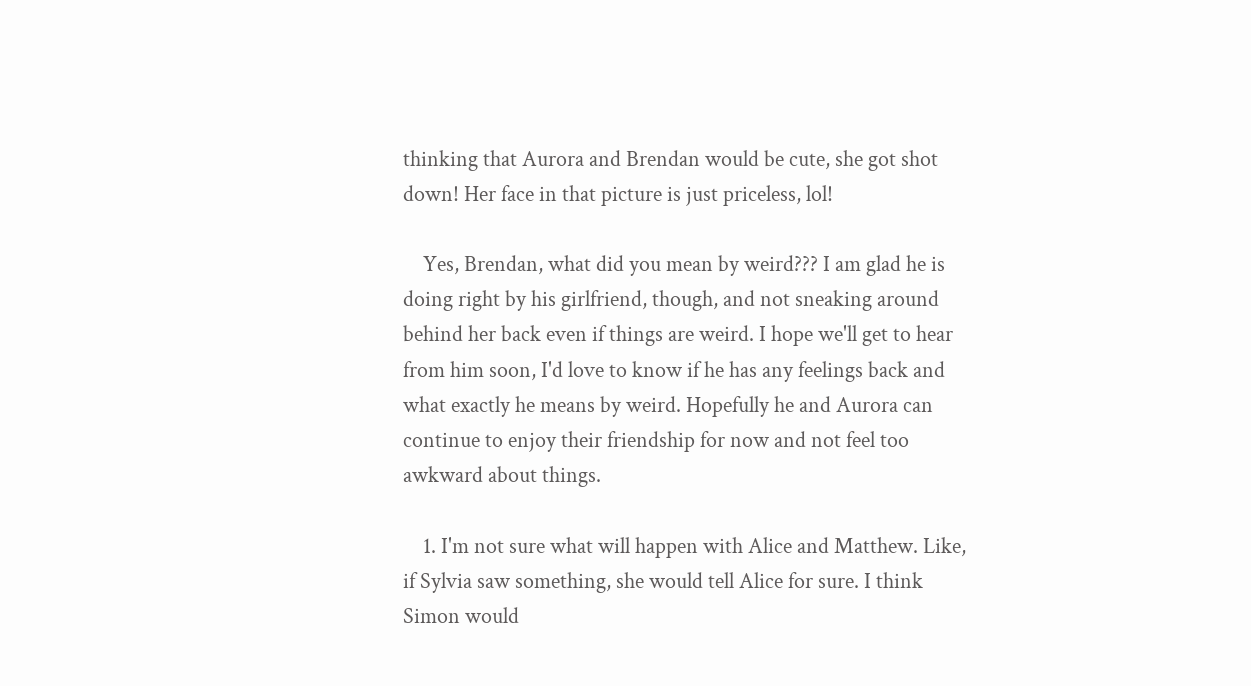thinking that Aurora and Brendan would be cute, she got shot down! Her face in that picture is just priceless, lol!

    Yes, Brendan, what did you mean by weird??? I am glad he is doing right by his girlfriend, though, and not sneaking around behind her back even if things are weird. I hope we'll get to hear from him soon, I'd love to know if he has any feelings back and what exactly he means by weird. Hopefully he and Aurora can continue to enjoy their friendship for now and not feel too awkward about things.

    1. I'm not sure what will happen with Alice and Matthew. Like, if Sylvia saw something, she would tell Alice for sure. I think Simon would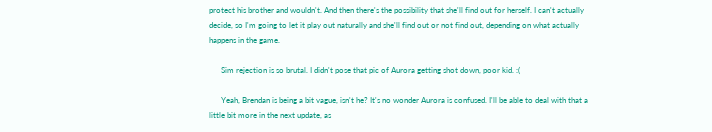protect his brother and wouldn't. And then there's the possibility that she'll find out for herself. I can't actually decide, so I'm going to let it play out naturally and she'll find out or not find out, depending on what actually happens in the game.

      Sim rejection is so brutal. I didn't pose that pic of Aurora getting shot down, poor kid. :(

      Yeah, Brendan is being a bit vague, isn't he? It's no wonder Aurora is confused. I'll be able to deal with that a little bit more in the next update, as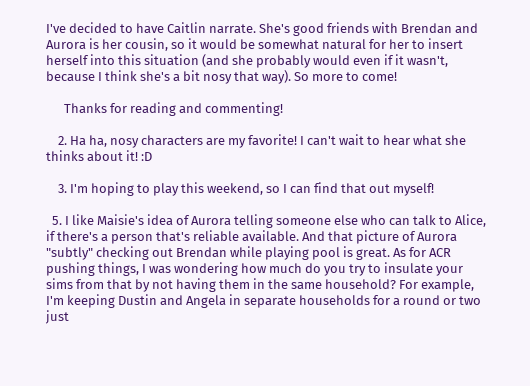I've decided to have Caitlin narrate. She's good friends with Brendan and Aurora is her cousin, so it would be somewhat natural for her to insert herself into this situation (and she probably would even if it wasn't, because I think she's a bit nosy that way). So more to come!

      Thanks for reading and commenting!

    2. Ha ha, nosy characters are my favorite! I can't wait to hear what she thinks about it! :D

    3. I'm hoping to play this weekend, so I can find that out myself!

  5. I like Maisie's idea of Aurora telling someone else who can talk to Alice, if there's a person that's reliable available. And that picture of Aurora "subtly" checking out Brendan while playing pool is great. As for ACR pushing things, I was wondering how much do you try to insulate your sims from that by not having them in the same household? For example, I'm keeping Dustin and Angela in separate households for a round or two just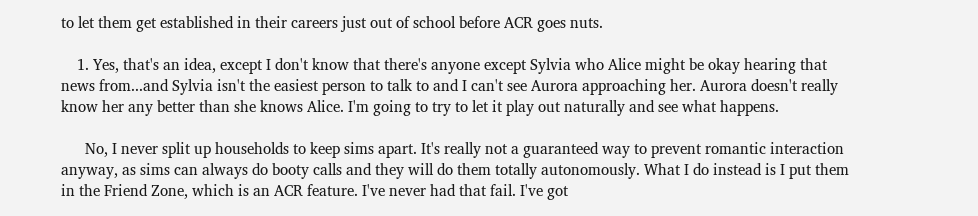to let them get established in their careers just out of school before ACR goes nuts.

    1. Yes, that's an idea, except I don't know that there's anyone except Sylvia who Alice might be okay hearing that news from...and Sylvia isn't the easiest person to talk to and I can't see Aurora approaching her. Aurora doesn't really know her any better than she knows Alice. I'm going to try to let it play out naturally and see what happens.

      No, I never split up households to keep sims apart. It's really not a guaranteed way to prevent romantic interaction anyway, as sims can always do booty calls and they will do them totally autonomously. What I do instead is I put them in the Friend Zone, which is an ACR feature. I've never had that fail. I've got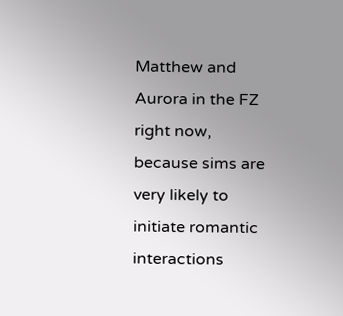Matthew and Aurora in the FZ right now, because sims are very likely to initiate romantic interactions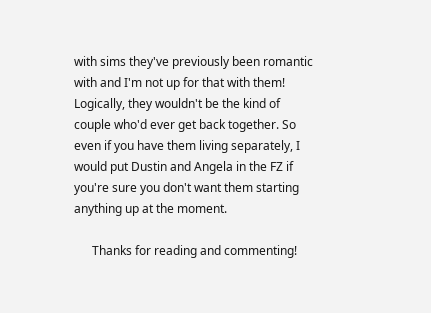with sims they've previously been romantic with and I'm not up for that with them! Logically, they wouldn't be the kind of couple who'd ever get back together. So even if you have them living separately, I would put Dustin and Angela in the FZ if you're sure you don't want them starting anything up at the moment.

      Thanks for reading and commenting!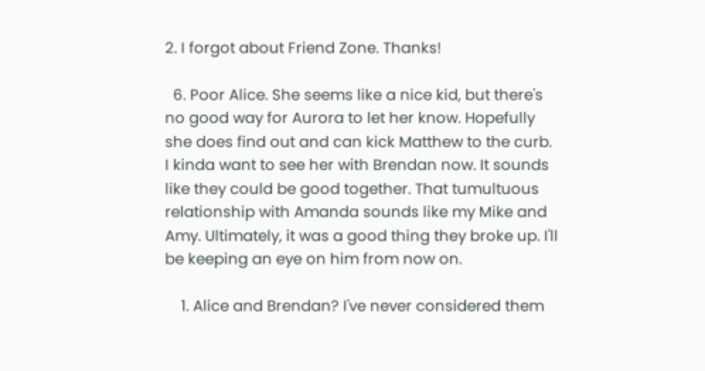2. I forgot about Friend Zone. Thanks!

  6. Poor Alice. She seems like a nice kid, but there's no good way for Aurora to let her know. Hopefully she does find out and can kick Matthew to the curb. I kinda want to see her with Brendan now. It sounds like they could be good together. That tumultuous relationship with Amanda sounds like my Mike and Amy. Ultimately, it was a good thing they broke up. I'll be keeping an eye on him from now on.

    1. Alice and Brendan? I've never considered them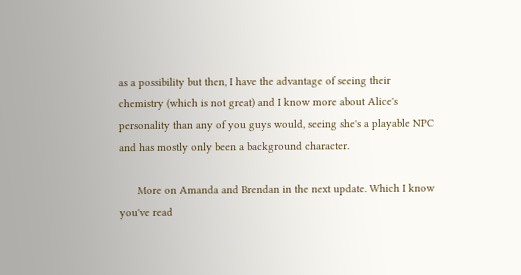as a possibility but then, I have the advantage of seeing their chemistry (which is not great) and I know more about Alice's personality than any of you guys would, seeing she's a playable NPC and has mostly only been a background character.

      More on Amanda and Brendan in the next update. Which I know you've read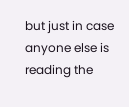but just in case anyone else is reading the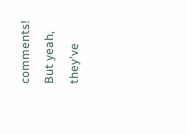comments! But yeah, they've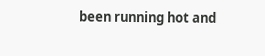been running hot and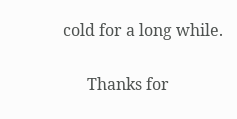cold for a long while.

      Thanks for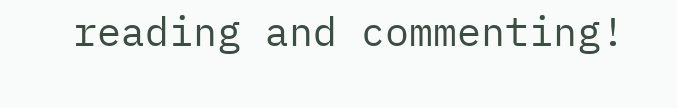reading and commenting!